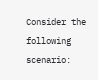Consider the following scenario: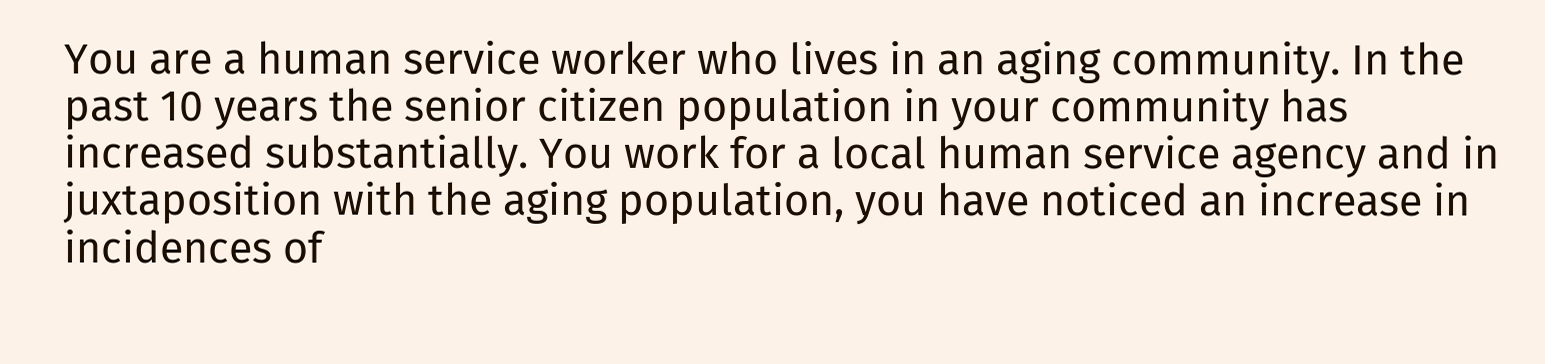You are a human service worker who lives in an aging community. In the past 10 years the senior citizen population in your community has increased substantially. You work for a local human service agency and in juxtaposition with the aging population, you have noticed an increase in incidences of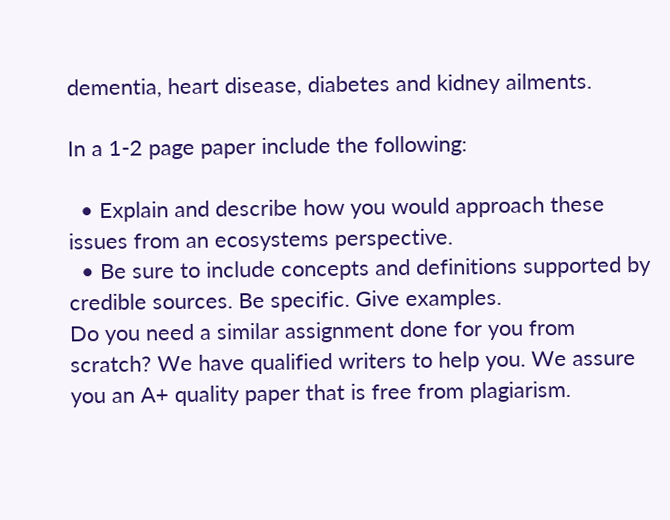dementia, heart disease, diabetes and kidney ailments.

In a 1-2 page paper include the following:

  • Explain and describe how you would approach these issues from an ecosystems perspective.
  • Be sure to include concepts and definitions supported by credible sources. Be specific. Give examples.
Do you need a similar assignment done for you from scratch? We have qualified writers to help you. We assure you an A+ quality paper that is free from plagiarism.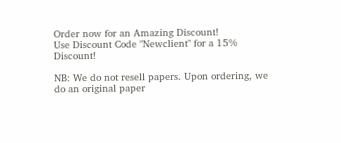Order now for an Amazing Discount!
Use Discount Code "Newclient" for a 15% Discount!

NB: We do not resell papers. Upon ordering, we do an original paper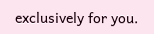exclusively for you.